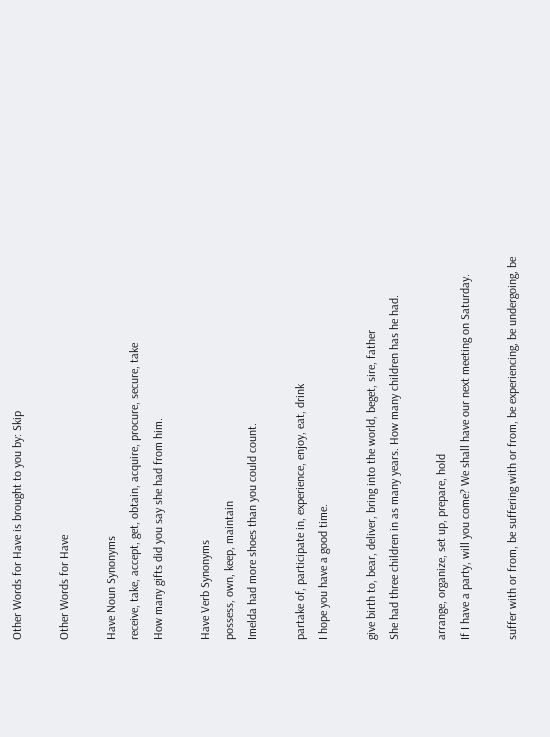Other Words for Have is brought to you by: Skip

Other Words for Have

Have Noun Synonyms
receive, take, accept, get, obtain, acquire, procure, secure, take
How many gifts did you say she had from him.

Have Verb Synonyms
possess, own, keep, maintain
Imelda had more shoes than you could count.

partake of, participate in, experience, enjoy, eat, drink
I hope you have a good time.

give birth to, bear, deliver, bring into the world, beget, sire, father
She had three children in as many years. How many children has he had.

arrange, organize, set up, prepare, hold
If I have a party, will you come? We shall have our next meeting on Saturday.

suffer with or from, be suffering with or from, be experiencing, be undergoing, be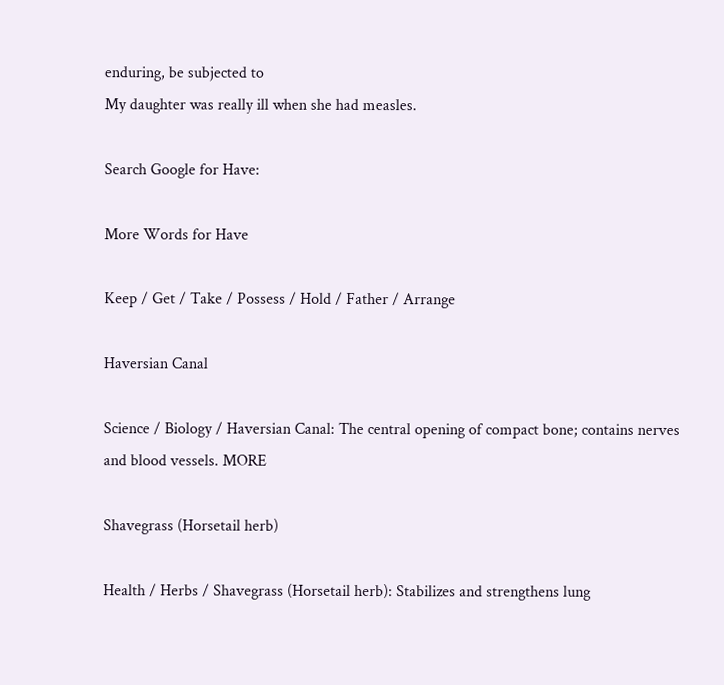enduring, be subjected to
My daughter was really ill when she had measles.

Search Google for Have:

More Words for Have

Keep / Get / Take / Possess / Hold / Father / Arrange

Haversian Canal

Science / Biology / Haversian Canal: The central opening of compact bone; contains nerves and blood vessels. MORE

Shavegrass (Horsetail herb)

Health / Herbs / Shavegrass (Horsetail herb): Stabilizes and strengthens lung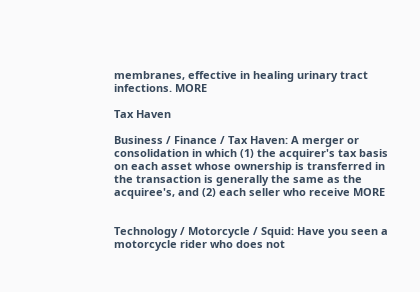membranes, effective in healing urinary tract infections. MORE

Tax Haven

Business / Finance / Tax Haven: A merger or consolidation in which (1) the acquirer's tax basis on each asset whose ownership is transferred in the transaction is generally the same as the acquiree's, and (2) each seller who receive MORE


Technology / Motorcycle / Squid: Have you seen a motorcycle rider who does not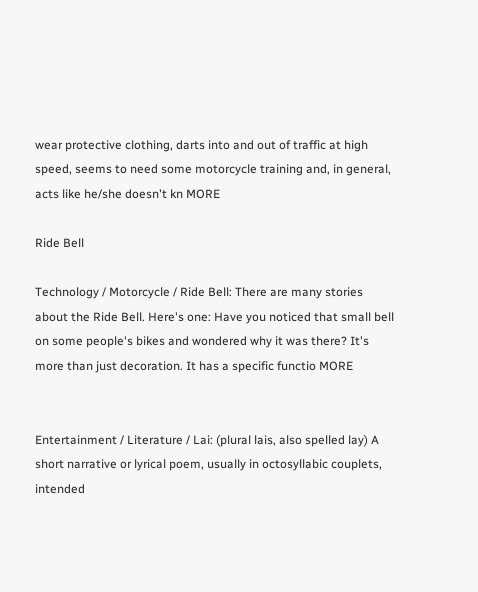wear protective clothing, darts into and out of traffic at high speed, seems to need some motorcycle training and, in general, acts like he/she doesn't kn MORE

Ride Bell

Technology / Motorcycle / Ride Bell: There are many stories about the Ride Bell. Here's one: Have you noticed that small bell on some people's bikes and wondered why it was there? It's more than just decoration. It has a specific functio MORE


Entertainment / Literature / Lai: (plural lais, also spelled lay) A short narrative or lyrical poem, usually in octosyllabic couplets, intended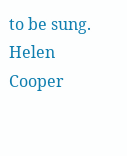to be sung. Helen Cooper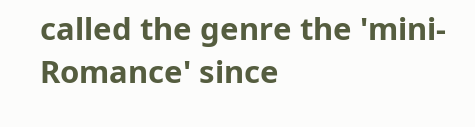called the genre the 'mini-Romance' since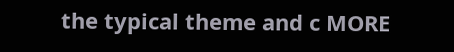the typical theme and c MORE